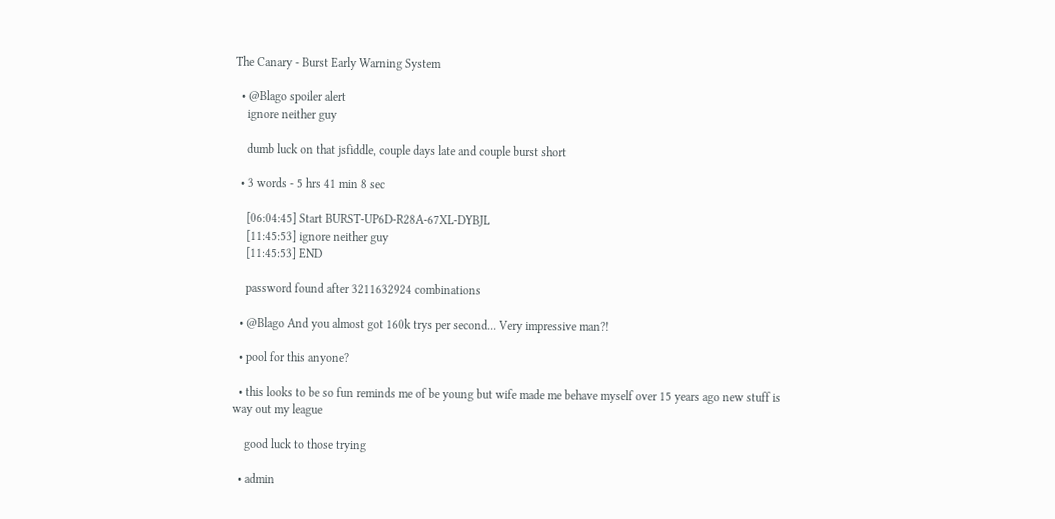The Canary - Burst Early Warning System

  • @Blago spoiler alert
    ignore neither guy

    dumb luck on that jsfiddle, couple days late and couple burst short

  • 3 words - 5 hrs 41 min 8 sec

    [06:04:45] Start BURST-UP6D-R28A-67XL-DYBJL
    [11:45:53] ignore neither guy
    [11:45:53] END

    password found after 3211632924 combinations

  • @Blago And you almost got 160k trys per second... Very impressive man?!

  • pool for this anyone?

  • this looks to be so fun reminds me of be young but wife made me behave myself over 15 years ago new stuff is way out my league

    good luck to those trying

  • admin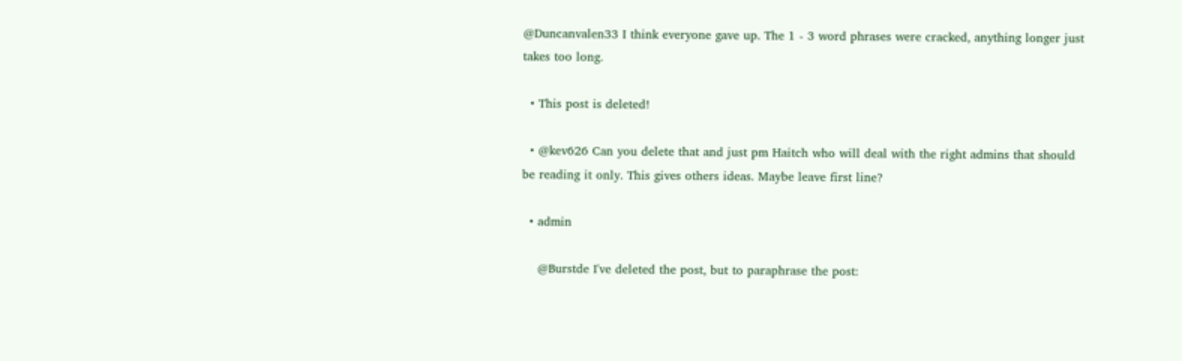@Duncanvalen33 I think everyone gave up. The 1 - 3 word phrases were cracked, anything longer just takes too long.

  • This post is deleted!

  • @kev626 Can you delete that and just pm Haitch who will deal with the right admins that should be reading it only. This gives others ideas. Maybe leave first line?

  • admin

    @Burstde I've deleted the post, but to paraphrase the post: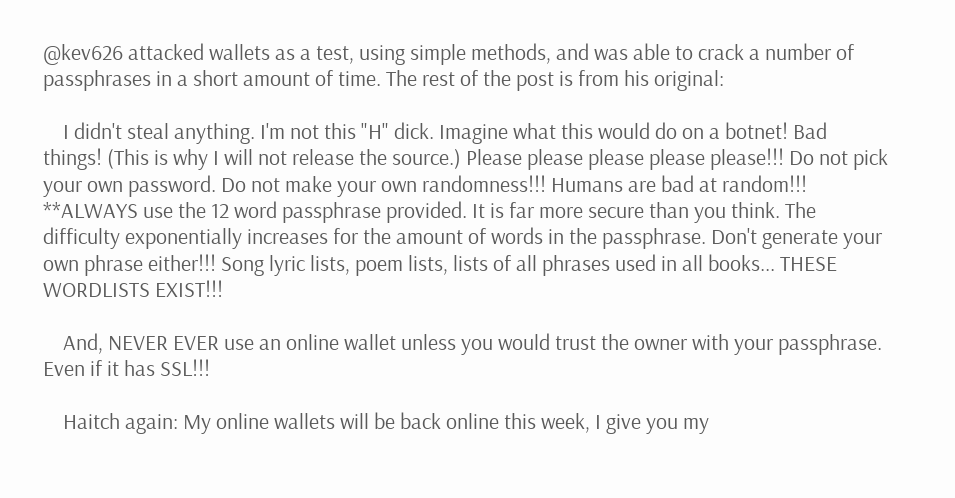@kev626 attacked wallets as a test, using simple methods, and was able to crack a number of passphrases in a short amount of time. The rest of the post is from his original:

    I didn't steal anything. I'm not this "H" dick. Imagine what this would do on a botnet! Bad things! (This is why I will not release the source.) Please please please please please!!! Do not pick your own password. Do not make your own randomness!!! Humans are bad at random!!! **ALWAYS use the 12 word passphrase provided. It is far more secure than you think. The difficulty exponentially increases for the amount of words in the passphrase. Don't generate your own phrase either!!! Song lyric lists, poem lists, lists of all phrases used in all books... THESE WORDLISTS EXIST!!!

    And, NEVER EVER use an online wallet unless you would trust the owner with your passphrase. Even if it has SSL!!!

    Haitch again: My online wallets will be back online this week, I give you my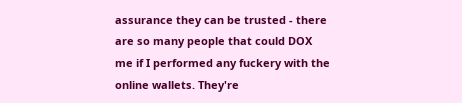assurance they can be trusted - there are so many people that could DOX me if I performed any fuckery with the online wallets. They're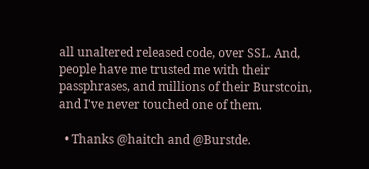all unaltered released code, over SSL. And, people have me trusted me with their passphrases, and millions of their Burstcoin, and I've never touched one of them.

  • Thanks @haitch and @Burstde.